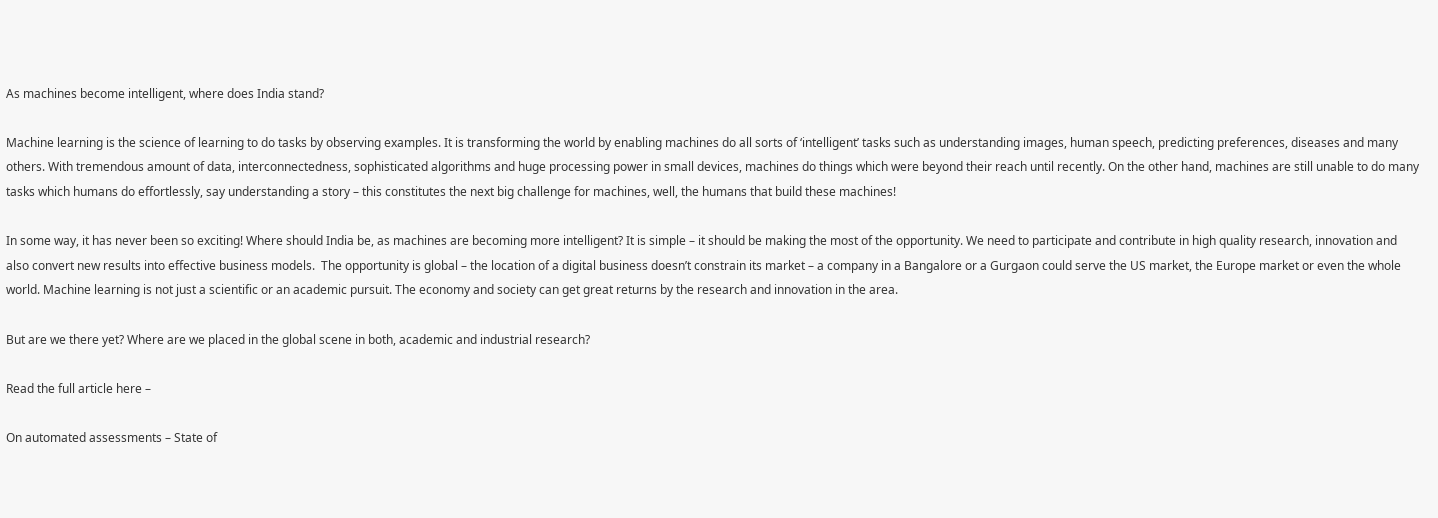As machines become intelligent, where does India stand?

Machine learning is the science of learning to do tasks by observing examples. It is transforming the world by enabling machines do all sorts of ‘intelligent’ tasks such as understanding images, human speech, predicting preferences, diseases and many others. With tremendous amount of data, interconnectedness, sophisticated algorithms and huge processing power in small devices, machines do things which were beyond their reach until recently. On the other hand, machines are still unable to do many tasks which humans do effortlessly, say understanding a story – this constitutes the next big challenge for machines, well, the humans that build these machines!

In some way, it has never been so exciting! Where should India be, as machines are becoming more intelligent? It is simple – it should be making the most of the opportunity. We need to participate and contribute in high quality research, innovation and also convert new results into effective business models.  The opportunity is global – the location of a digital business doesn’t constrain its market – a company in a Bangalore or a Gurgaon could serve the US market, the Europe market or even the whole world. Machine learning is not just a scientific or an academic pursuit. The economy and society can get great returns by the research and innovation in the area.

But are we there yet? Where are we placed in the global scene in both, academic and industrial research?

Read the full article here –

On automated assessments – State of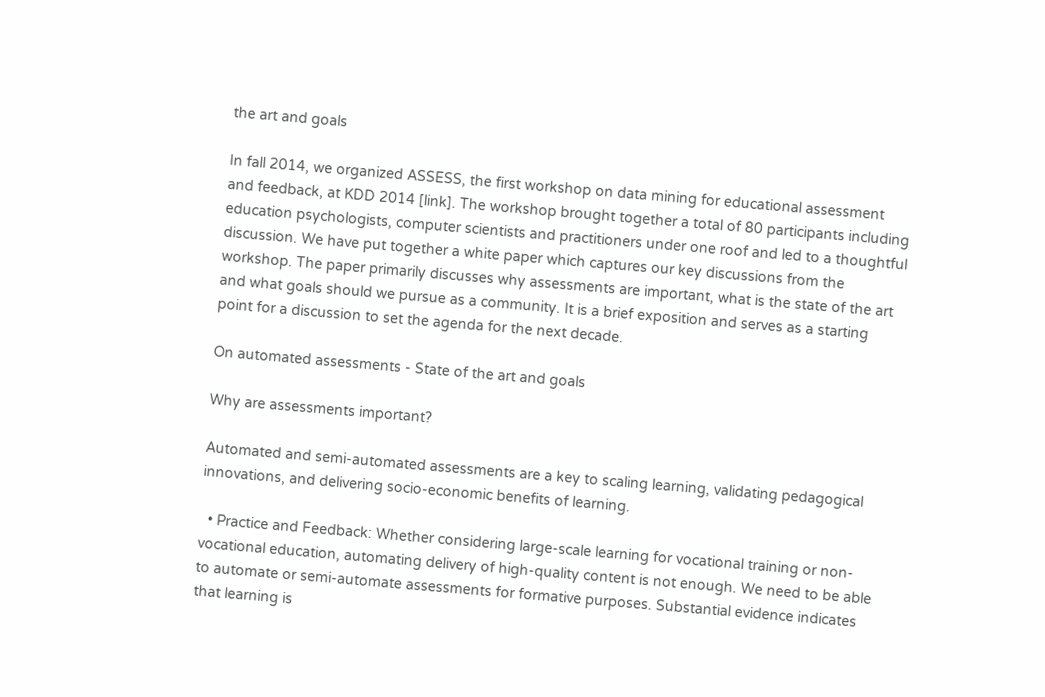the art and goals

In fall 2014, we organized ASSESS, the first workshop on data mining for educational assessment and feedback, at KDD 2014 [link]. The workshop brought together a total of 80 participants including education psychologists, computer scientists and practitioners under one roof and led to a thoughtful discussion. We have put together a white paper which captures our key discussions from the workshop. The paper primarily discusses why assessments are important, what is the state of the art and what goals should we pursue as a community. It is a brief exposition and serves as a starting point for a discussion to set the agenda for the next decade.

On automated assessments - State of the art and goals

Why are assessments important?

Automated and semi-automated assessments are a key to scaling learning, validating pedagogical innovations, and delivering socio-economic benefits of learning.

  • Practice and Feedback: Whether considering large-scale learning for vocational training or non-vocational education, automating delivery of high-quality content is not enough. We need to be able to automate or semi-automate assessments for formative purposes. Substantial evidence indicates that learning is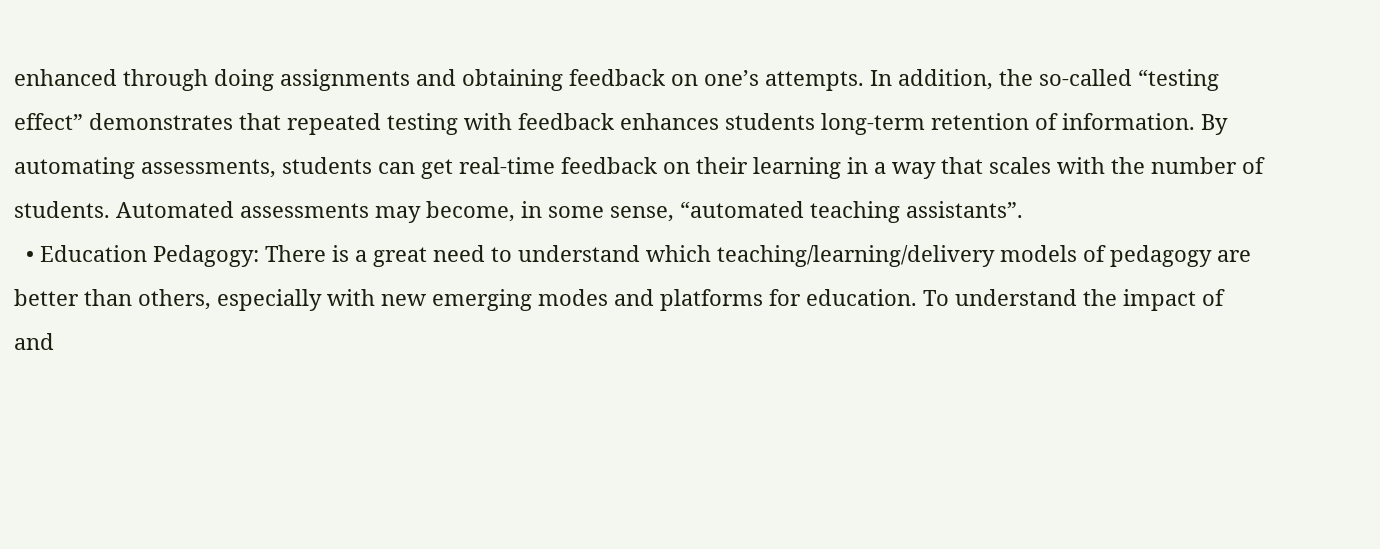enhanced through doing assignments and obtaining feedback on one’s attempts. In addition, the so-called “testing effect” demonstrates that repeated testing with feedback enhances students long-term retention of information. By automating assessments, students can get real-time feedback on their learning in a way that scales with the number of students. Automated assessments may become, in some sense, “automated teaching assistants”.
  • Education Pedagogy: There is a great need to understand which teaching/learning/delivery models of pedagogy are better than others, especially with new emerging modes and platforms for education. To understand the impact of and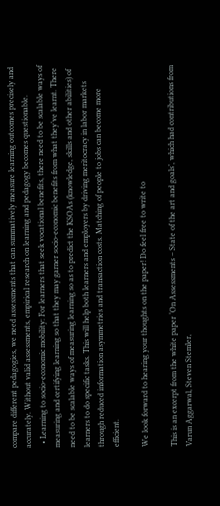compare different pedagogies, we need assessments that can summatively measure learning outcomes precisely and accurately. Without valid assessments, empirical research on learning and pedagogy becomes questionable.
  • Learning to socio-economic mobility: For learners that seek vocational benefits, there need to be scalable ways of measuring and certifying learning so that they may garner socio-economic benefits from what they’ve learnt. There need to be scalable ways of measuring learning so as to predict the KSOAs (knowledge, skills and other abilities) of learners to do specific tasks. This will help both learners and employers by driving meritocracy in labor markets through reduced information asymmetries and transaction costs. Matching of people to jobs can become more efficient.

We look forward to hearing your thoughts on the paper! Do feel free to write to

This is an excerpt from the white paper ‘On Assessments – State of the art and goals’, which had contributions from Varun Aggarwal, Steven Stemler,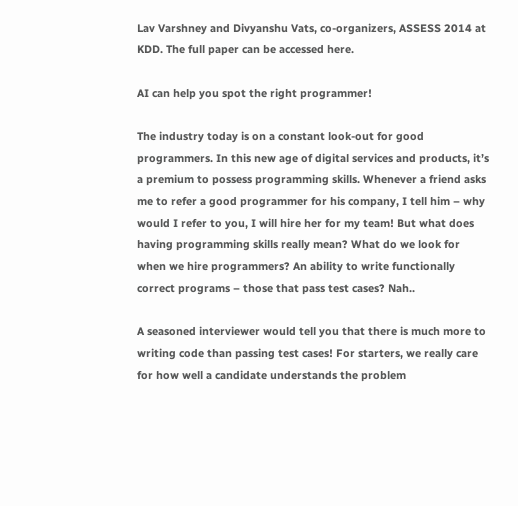Lav Varshney and Divyanshu Vats, co-organizers, ASSESS 2014 at KDD. The full paper can be accessed here.

AI can help you spot the right programmer!

The industry today is on a constant look-out for good programmers. In this new age of digital services and products, it’s a premium to possess programming skills. Whenever a friend asks me to refer a good programmer for his company, I tell him – why would I refer to you, I will hire her for my team! But what does having programming skills really mean? What do we look for when we hire programmers? An ability to write functionally correct programs – those that pass test cases? Nah..

A seasoned interviewer would tell you that there is much more to writing code than passing test cases! For starters, we really care for how well a candidate understands the problem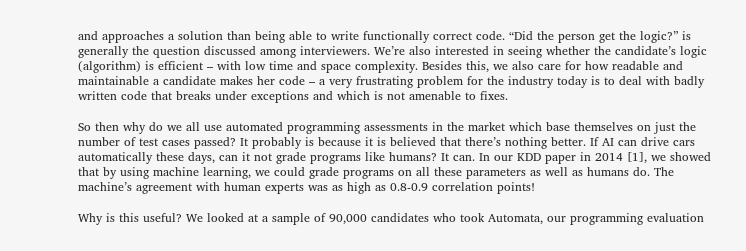and approaches a solution than being able to write functionally correct code. “Did the person get the logic?” is generally the question discussed among interviewers. We’re also interested in seeing whether the candidate’s logic (algorithm) is efficient – with low time and space complexity. Besides this, we also care for how readable and maintainable a candidate makes her code – a very frustrating problem for the industry today is to deal with badly written code that breaks under exceptions and which is not amenable to fixes.

So then why do we all use automated programming assessments in the market which base themselves on just the number of test cases passed? It probably is because it is believed that there’s nothing better. If AI can drive cars automatically these days, can it not grade programs like humans? It can. In our KDD paper in 2014 [1], we showed that by using machine learning, we could grade programs on all these parameters as well as humans do. The machine’s agreement with human experts was as high as 0.8-0.9 correlation points!

Why is this useful? We looked at a sample of 90,000 candidates who took Automata, our programming evaluation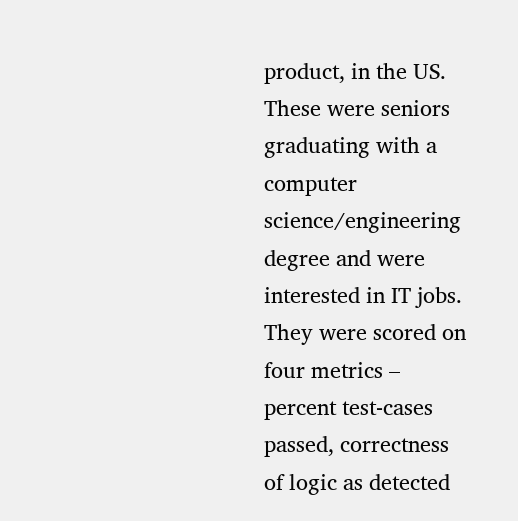product, in the US. These were seniors graduating with a computer science/engineering degree and were interested in IT jobs. They were scored on four metrics – percent test-cases passed, correctness of logic as detected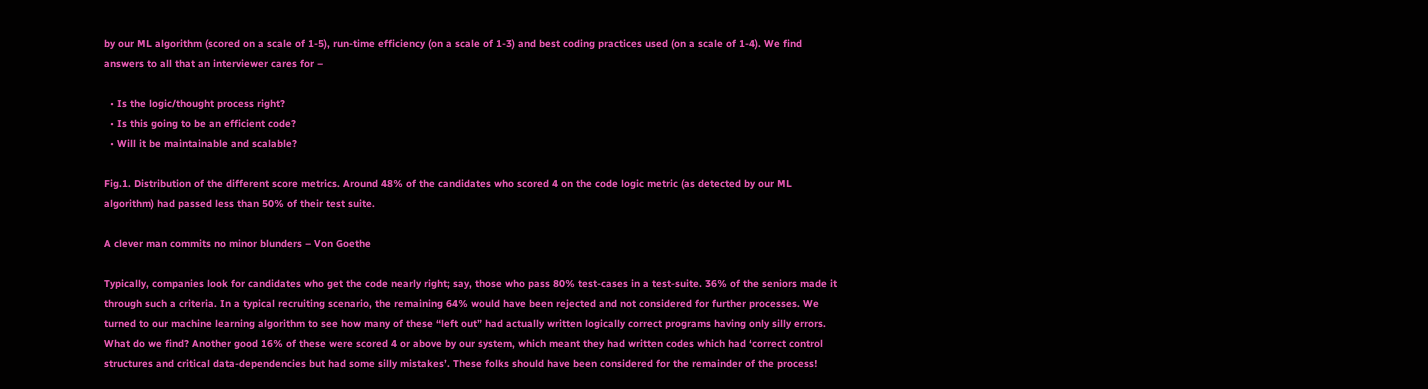by our ML algorithm (scored on a scale of 1-5), run-time efficiency (on a scale of 1-3) and best coding practices used (on a scale of 1-4). We find answers to all that an interviewer cares for –

  • Is the logic/thought process right?
  • Is this going to be an efficient code?
  • Will it be maintainable and scalable?

Fig.1. Distribution of the different score metrics. Around 48% of the candidates who scored 4 on the code logic metric (as detected by our ML algorithm) had passed less than 50% of their test suite.

A clever man commits no minor blunders – Von Goethe

Typically, companies look for candidates who get the code nearly right; say, those who pass 80% test-cases in a test-suite. 36% of the seniors made it through such a criteria. In a typical recruiting scenario, the remaining 64% would have been rejected and not considered for further processes. We turned to our machine learning algorithm to see how many of these “left out” had actually written logically correct programs having only silly errors. What do we find? Another good 16% of these were scored 4 or above by our system, which meant they had written codes which had ‘correct control structures and critical data-dependencies but had some silly mistakes’. These folks should have been considered for the remainder of the process!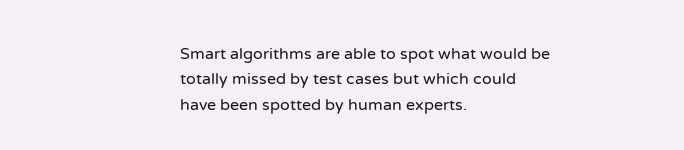Smart algorithms are able to spot what would be totally missed by test cases but which could have been spotted by human experts.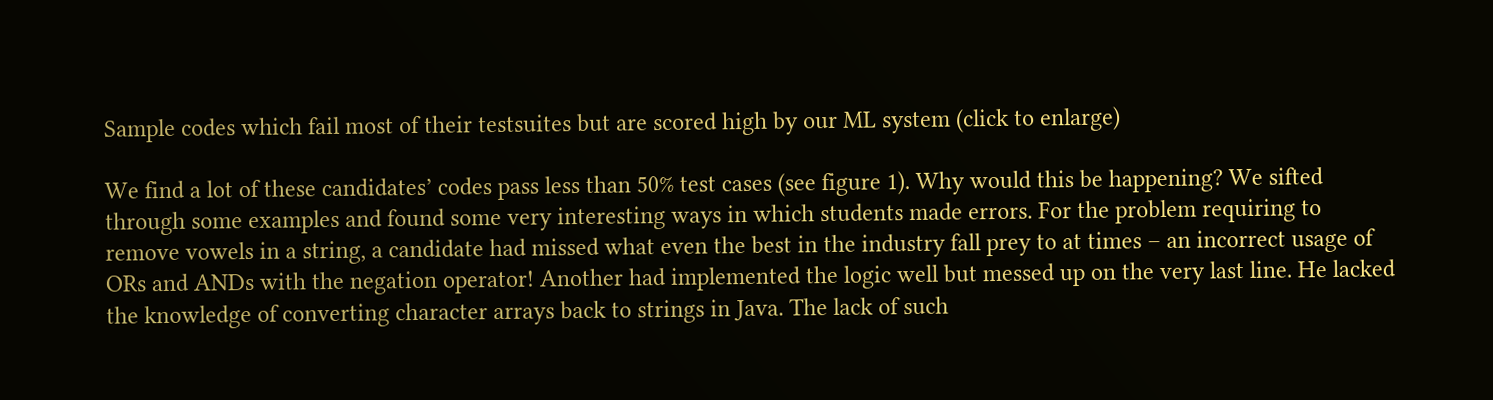Sample codes which fail most of their testsuites but are scored high by our ML system (click to enlarge)

We find a lot of these candidates’ codes pass less than 50% test cases (see figure 1). Why would this be happening? We sifted through some examples and found some very interesting ways in which students made errors. For the problem requiring to remove vowels in a string, a candidate had missed what even the best in the industry fall prey to at times – an incorrect usage of ORs and ANDs with the negation operator! Another had implemented the logic well but messed up on the very last line. He lacked the knowledge of converting character arrays back to strings in Java. The lack of such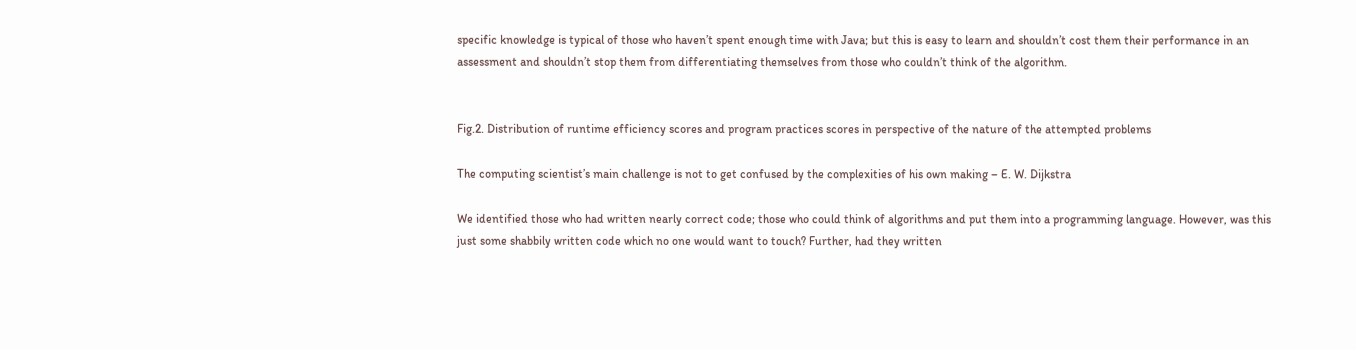specific knowledge is typical of those who haven’t spent enough time with Java; but this is easy to learn and shouldn’t cost them their performance in an assessment and shouldn’t stop them from differentiating themselves from those who couldn’t think of the algorithm.


Fig.2. Distribution of runtime efficiency scores and program practices scores in perspective of the nature of the attempted problems

The computing scientist’s main challenge is not to get confused by the complexities of his own making – E. W. Dijkstra

We identified those who had written nearly correct code; those who could think of algorithms and put them into a programming language. However, was this just some shabbily written code which no one would want to touch? Further, had they written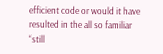efficient code or would it have resulted in the all so familiar “still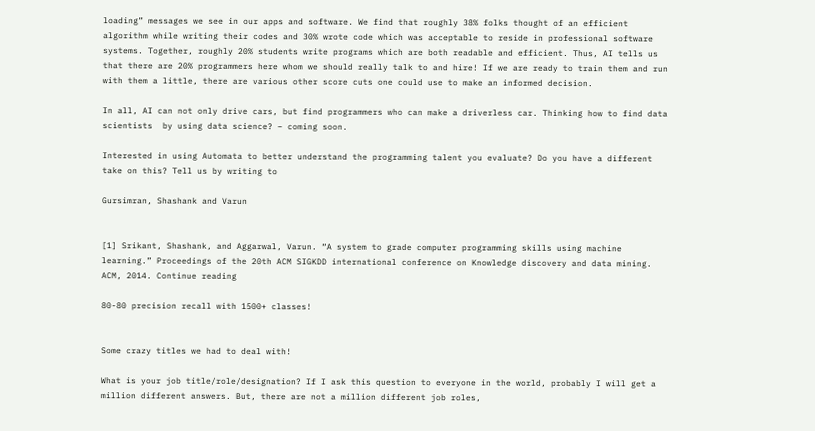loading” messages we see in our apps and software. We find that roughly 38% folks thought of an efficient algorithm while writing their codes and 30% wrote code which was acceptable to reside in professional software systems. Together, roughly 20% students write programs which are both readable and efficient. Thus, AI tells us that there are 20% programmers here whom we should really talk to and hire! If we are ready to train them and run with them a little, there are various other score cuts one could use to make an informed decision.

In all, AI can not only drive cars, but find programmers who can make a driverless car. Thinking how to find data scientists  by using data science? – coming soon.

Interested in using Automata to better understand the programming talent you evaluate? Do you have a different take on this? Tell us by writing to

Gursimran, Shashank and Varun


[1] Srikant, Shashank, and Aggarwal, Varun. “A system to grade computer programming skills using machine learning.” Proceedings of the 20th ACM SIGKDD international conference on Knowledge discovery and data mining. ACM, 2014. Continue reading

80-80 precision recall with 1500+ classes!


Some crazy titles we had to deal with!

What is your job title/role/designation? If I ask this question to everyone in the world, probably I will get a million different answers. But, there are not a million different job roles,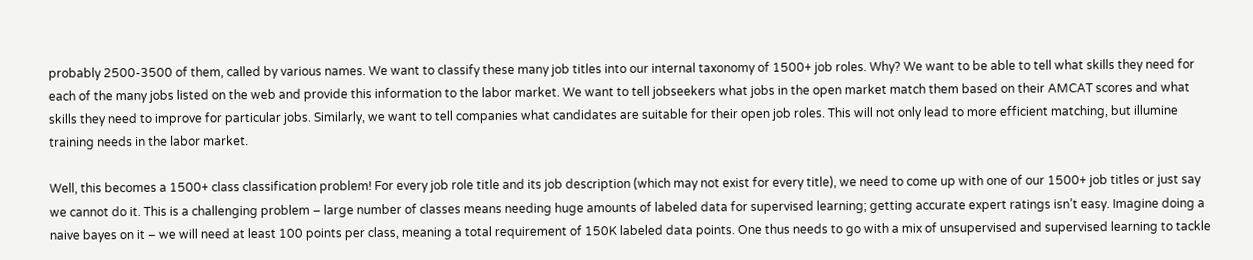probably 2500-3500 of them, called by various names. We want to classify these many job titles into our internal taxonomy of 1500+ job roles. Why? We want to be able to tell what skills they need for each of the many jobs listed on the web and provide this information to the labor market. We want to tell jobseekers what jobs in the open market match them based on their AMCAT scores and what skills they need to improve for particular jobs. Similarly, we want to tell companies what candidates are suitable for their open job roles. This will not only lead to more efficient matching, but illumine training needs in the labor market.

Well, this becomes a 1500+ class classification problem! For every job role title and its job description (which may not exist for every title), we need to come up with one of our 1500+ job titles or just say we cannot do it. This is a challenging problem – large number of classes means needing huge amounts of labeled data for supervised learning; getting accurate expert ratings isn’t easy. Imagine doing a naive bayes on it – we will need at least 100 points per class, meaning a total requirement of 150K labeled data points. One thus needs to go with a mix of unsupervised and supervised learning to tackle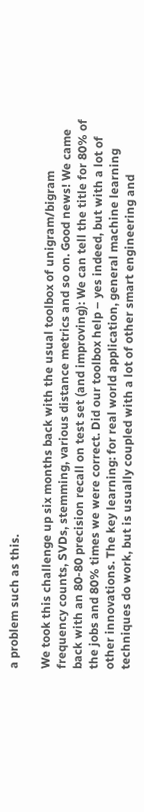a problem such as this.

We took this challenge up six months back with the usual toolbox of unigram/bigram frequency counts, SVDs, stemming, various distance metrics and so on. Good news! We came back with an 80-80 precision recall on test set (and improving): We can tell the title for 80% of the jobs and 80% times we were correct. Did our toolbox help – yes indeed, but with a lot of other innovations. The key learning: for real world application, general machine learning techniques do work, but is usually coupled with a lot of other smart engineering and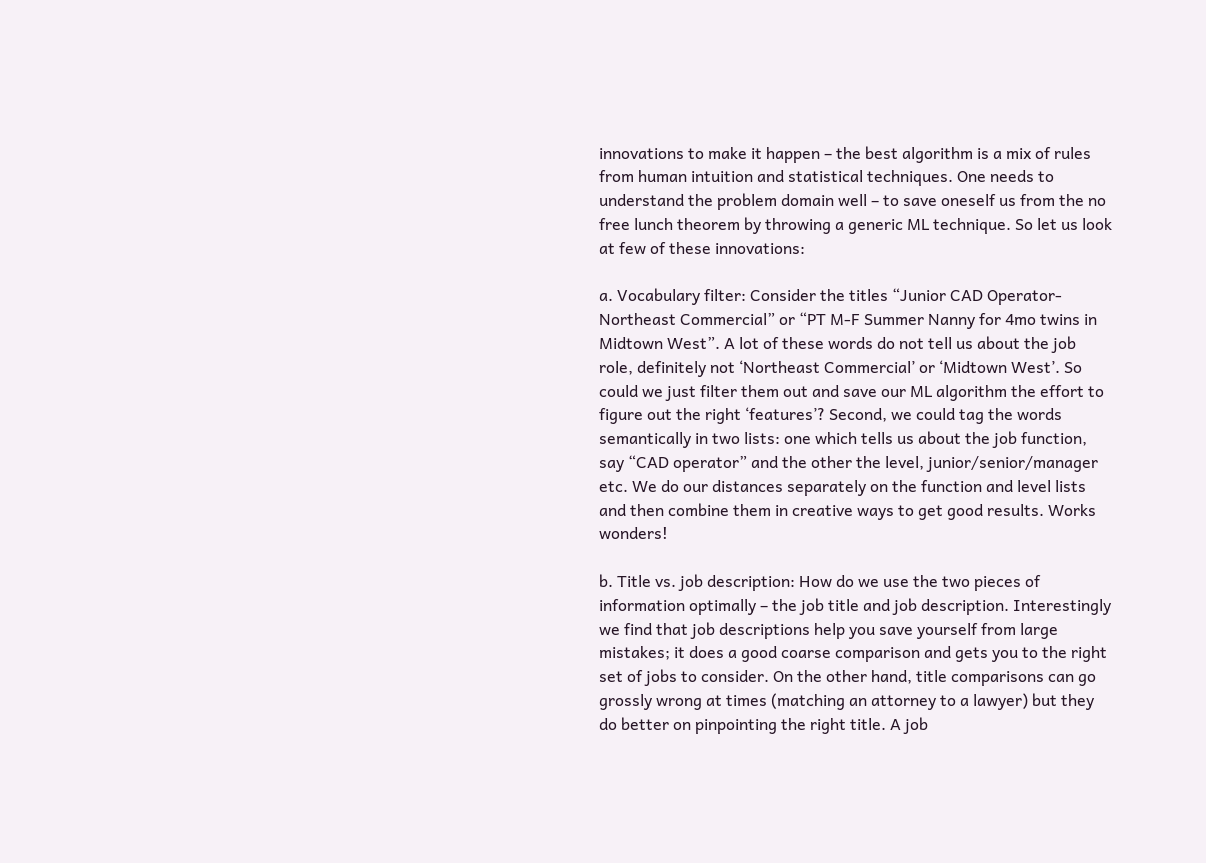innovations to make it happen – the best algorithm is a mix of rules from human intuition and statistical techniques. One needs to understand the problem domain well – to save oneself us from the no free lunch theorem by throwing a generic ML technique. So let us look at few of these innovations:

a. Vocabulary filter: Consider the titles “Junior CAD Operator-Northeast Commercial” or “PT M-F Summer Nanny for 4mo twins in Midtown West”. A lot of these words do not tell us about the job role, definitely not ‘Northeast Commercial’ or ‘Midtown West’. So could we just filter them out and save our ML algorithm the effort to figure out the right ‘features’? Second, we could tag the words semantically in two lists: one which tells us about the job function, say “CAD operator” and the other the level, junior/senior/manager etc. We do our distances separately on the function and level lists and then combine them in creative ways to get good results. Works wonders!

b. Title vs. job description: How do we use the two pieces of information optimally – the job title and job description. Interestingly we find that job descriptions help you save yourself from large mistakes; it does a good coarse comparison and gets you to the right set of jobs to consider. On the other hand, title comparisons can go grossly wrong at times (matching an attorney to a lawyer) but they do better on pinpointing the right title. A job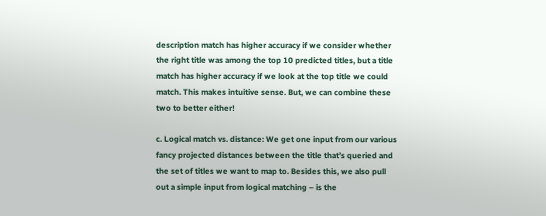description match has higher accuracy if we consider whether the right title was among the top 10 predicted titles, but a title match has higher accuracy if we look at the top title we could match. This makes intuitive sense. But, we can combine these two to better either!

c. Logical match vs. distance: We get one input from our various fancy projected distances between the title that’s queried and the set of titles we want to map to. Besides this, we also pull out a simple input from logical matching – is the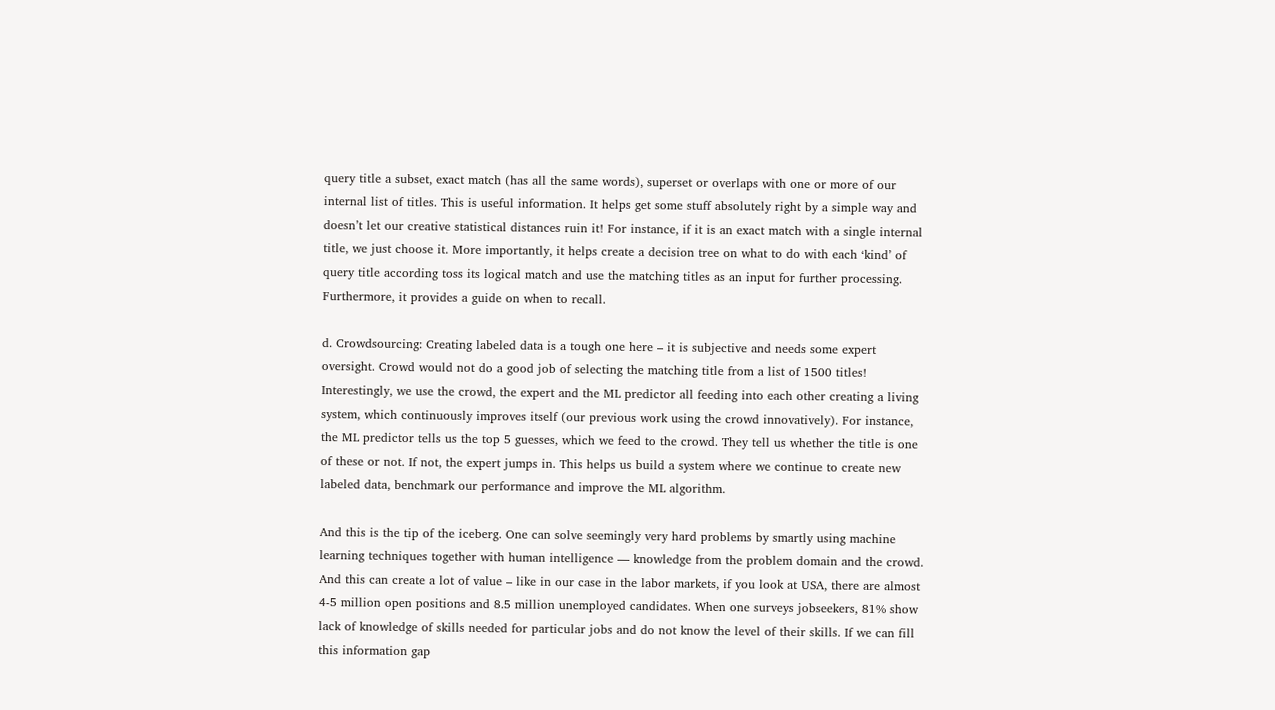query title a subset, exact match (has all the same words), superset or overlaps with one or more of our internal list of titles. This is useful information. It helps get some stuff absolutely right by a simple way and doesn’t let our creative statistical distances ruin it! For instance, if it is an exact match with a single internal title, we just choose it. More importantly, it helps create a decision tree on what to do with each ‘kind’ of query title according toss its logical match and use the matching titles as an input for further processing. Furthermore, it provides a guide on when to recall.

d. Crowdsourcing: Creating labeled data is a tough one here – it is subjective and needs some expert oversight. Crowd would not do a good job of selecting the matching title from a list of 1500 titles! Interestingly, we use the crowd, the expert and the ML predictor all feeding into each other creating a living system, which continuously improves itself (our previous work using the crowd innovatively). For instance, the ML predictor tells us the top 5 guesses, which we feed to the crowd. They tell us whether the title is one of these or not. If not, the expert jumps in. This helps us build a system where we continue to create new labeled data, benchmark our performance and improve the ML algorithm.

And this is the tip of the iceberg. One can solve seemingly very hard problems by smartly using machine learning techniques together with human intelligence — knowledge from the problem domain and the crowd. And this can create a lot of value – like in our case in the labor markets, if you look at USA, there are almost 4-5 million open positions and 8.5 million unemployed candidates. When one surveys jobseekers, 81% show lack of knowledge of skills needed for particular jobs and do not know the level of their skills. If we can fill this information gap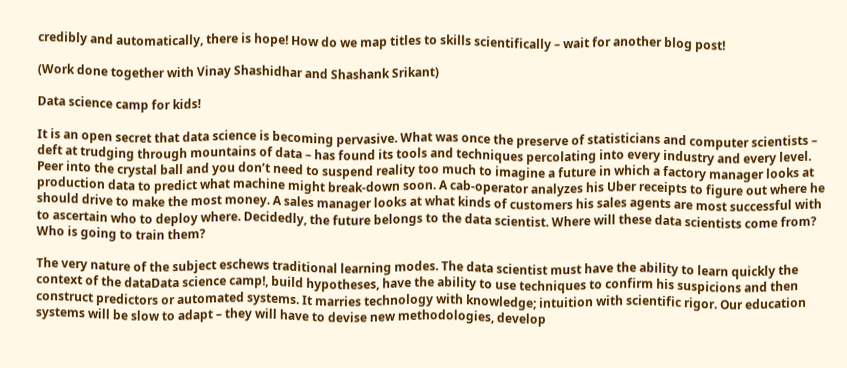credibly and automatically, there is hope! How do we map titles to skills scientifically – wait for another blog post!

(Work done together with Vinay Shashidhar and Shashank Srikant)

Data science camp for kids!

It is an open secret that data science is becoming pervasive. What was once the preserve of statisticians and computer scientists – deft at trudging through mountains of data – has found its tools and techniques percolating into every industry and every level. Peer into the crystal ball and you don’t need to suspend reality too much to imagine a future in which a factory manager looks at production data to predict what machine might break-down soon. A cab-operator analyzes his Uber receipts to figure out where he should drive to make the most money. A sales manager looks at what kinds of customers his sales agents are most successful with to ascertain who to deploy where. Decidedly, the future belongs to the data scientist. Where will these data scientists come from? Who is going to train them?

The very nature of the subject eschews traditional learning modes. The data scientist must have the ability to learn quickly the context of the dataData science camp!, build hypotheses, have the ability to use techniques to confirm his suspicions and then construct predictors or automated systems. It marries technology with knowledge; intuition with scientific rigor. Our education systems will be slow to adapt – they will have to devise new methodologies, develop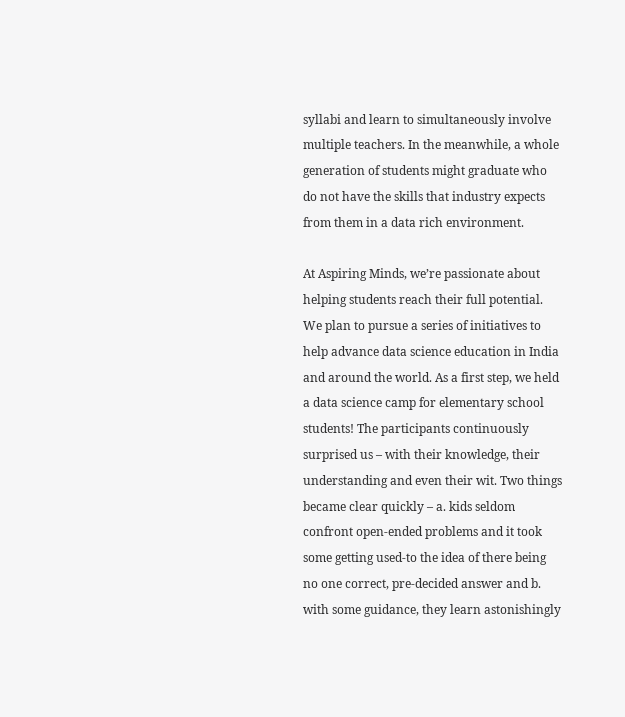syllabi and learn to simultaneously involve multiple teachers. In the meanwhile, a whole generation of students might graduate who do not have the skills that industry expects from them in a data rich environment.

At Aspiring Minds, we’re passionate about helping students reach their full potential. We plan to pursue a series of initiatives to help advance data science education in India and around the world. As a first step, we held a data science camp for elementary school students! The participants continuously surprised us – with their knowledge, their understanding and even their wit. Two things became clear quickly – a. kids seldom confront open-ended problems and it took some getting used-to the idea of there being no one correct, pre-decided answer and b. with some guidance, they learn astonishingly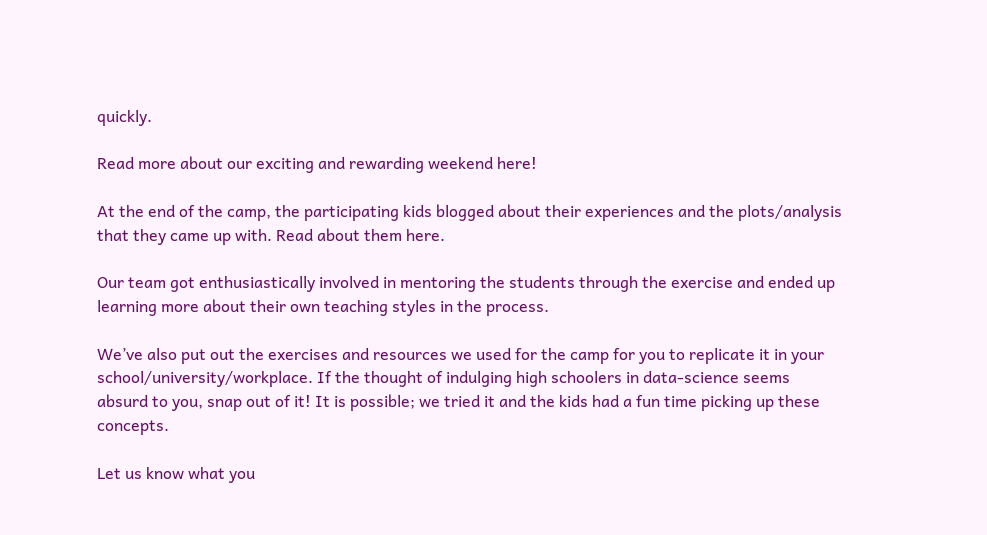quickly.

Read more about our exciting and rewarding weekend here!

At the end of the camp, the participating kids blogged about their experiences and the plots/analysis that they came up with. Read about them here.

Our team got enthusiastically involved in mentoring the students through the exercise and ended up learning more about their own teaching styles in the process.

We’ve also put out the exercises and resources we used for the camp for you to replicate it in your school/university/workplace. If the thought of indulging high schoolers in data-science seems absurd to you, snap out of it! It is possible; we tried it and the kids had a fun time picking up these concepts.

Let us know what you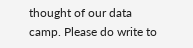thought of our data camp. Please do write to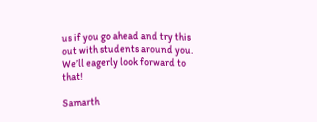us if you go ahead and try this out with students around you. We’ll eagerly look forward to that!

Samarth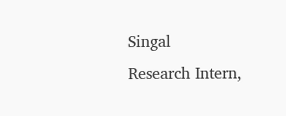Singal
Research Intern,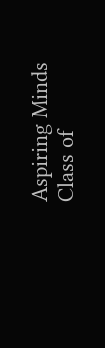Aspiring Minds
Class of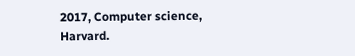2017, Computer science, Harvard.